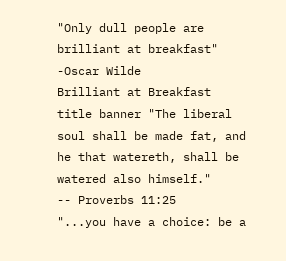"Only dull people are brilliant at breakfast"
-Oscar Wilde
Brilliant at Breakfast title banner "The liberal soul shall be made fat, and he that watereth, shall be watered also himself."
-- Proverbs 11:25
"...you have a choice: be a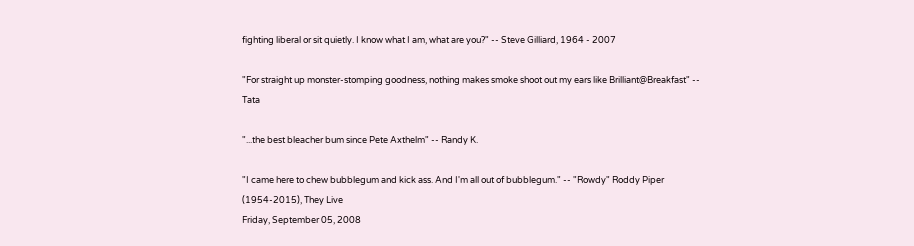fighting liberal or sit quietly. I know what I am, what are you?" -- Steve Gilliard, 1964 - 2007

"For straight up monster-stomping goodness, nothing makes smoke shoot out my ears like Brilliant@Breakfast" -- Tata

"...the best bleacher bum since Pete Axthelm" -- Randy K.

"I came here to chew bubblegum and kick ass. And I'm all out of bubblegum." -- "Rowdy" Roddy Piper (1954-2015), They Live
Friday, September 05, 2008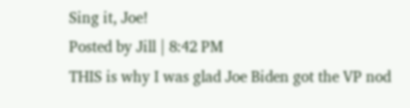Sing it, Joe!
Posted by Jill | 8:42 PM
THIS is why I was glad Joe Biden got the VP nod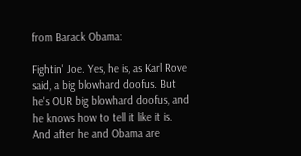from Barack Obama:

Fightin' Joe. Yes, he is, as Karl Rove said, a big blowhard doofus. But he's OUR big blowhard doofus, and he knows how to tell it like it is. And after he and Obama are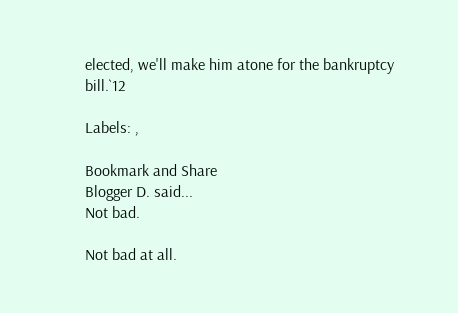elected, we'll make him atone for the bankruptcy bill.`12

Labels: ,

Bookmark and Share
Blogger D. said...
Not bad.

Not bad at all.